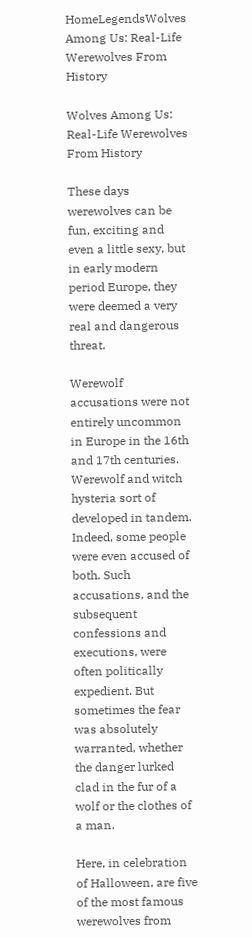HomeLegendsWolves Among Us: Real-Life Werewolves From History

Wolves Among Us: Real-Life Werewolves From History

These days werewolves can be fun, exciting and even a little sexy, but in early modern period Europe, they were deemed a very real and dangerous threat.

Werewolf accusations were not entirely uncommon in Europe in the 16th and 17th centuries. Werewolf and witch hysteria sort of developed in tandem. Indeed, some people were even accused of both. Such accusations, and the subsequent confessions and executions, were often politically expedient. But sometimes the fear was absolutely warranted, whether the danger lurked clad in the fur of a wolf or the clothes of a man.

Here, in celebration of Halloween, are five of the most famous werewolves from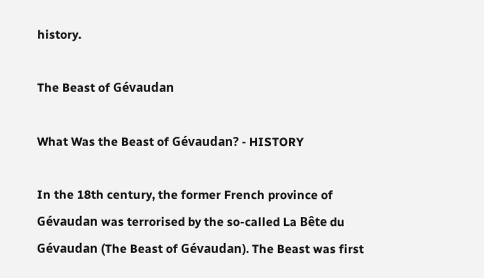history.

The Beast of Gévaudan

What Was the Beast of Gévaudan? - HISTORY

In the 18th century, the former French province of Gévaudan was terrorised by the so-called La Bête du Gévaudan (The Beast of Gévaudan). The Beast was first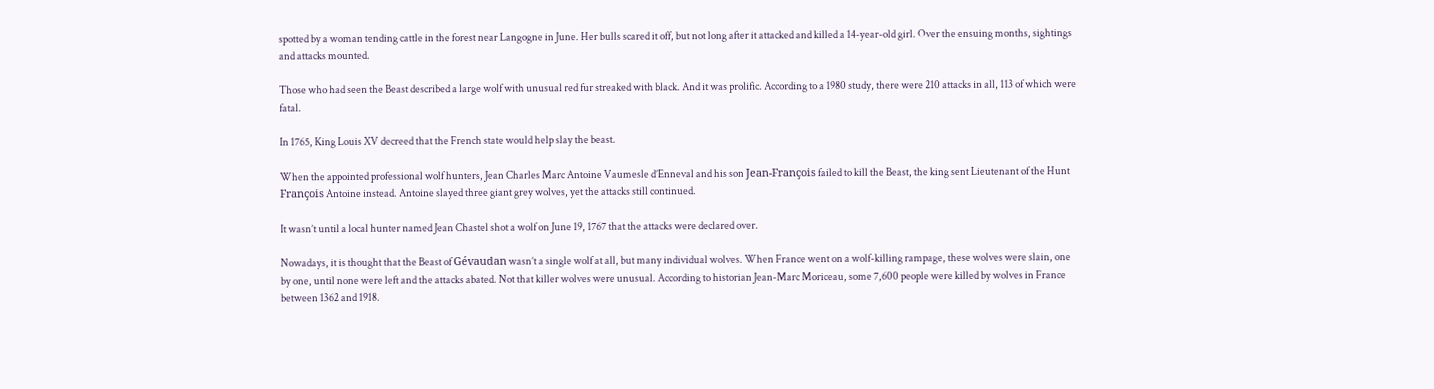spotted by a woman tending cattle in the forest near Langogne in June. Her bulls scared it off, but not long after it attacked and killed a 14-year-old girl. Over the ensuing months, sightings and attacks mounted.

Those who had seen the Beast described a large wolf with unusual red fur streaked with black. And it was prolific. According to a 1980 study, there were 210 attacks in all, 113 of which were fatal.

In 1765, King Louis XV decreed that the French state would help slay the beast.

When the appointed professional wolf hunters, Jean Charles Marc Antoine Vaumesle d’Enneval and his son Jean-François failed to kill the Beast, the king sent Lieutenant of the Hunt François Antoine instead. Antoine slayed three giant grey wolves, yet the attacks still continued.

It wasn’t until a local hunter named Jean Chastel shot a wolf on June 19, 1767 that the attacks were declared over.

Nowadays, it is thought that the Beast of Gévaudan wasn’t a single wolf at all, but many individual wolves. When France went on a wolf-killing rampage, these wolves were slain, one by one, until none were left and the attacks abated. Not that killer wolves were unusual. According to historian Jean-Marc Moriceau, some 7,600 people were killed by wolves in France between 1362 and 1918.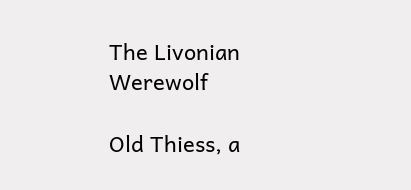The Livonian Werewolf

Old Thiess, a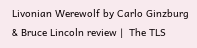Livonian Werewolf by Carlo Ginzburg & Bruce Lincoln review |  The TLS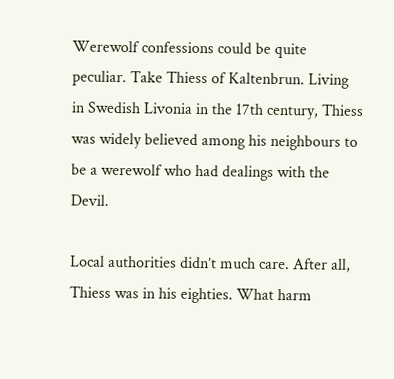Werewolf confessions could be quite peculiar. Take Thiess of Kaltenbrun. Living in Swedish Livonia in the 17th century, Thiess was widely believed among his neighbours to be a werewolf who had dealings with the Devil.

Local authorities didn’t much care. After all, Thiess was in his eighties. What harm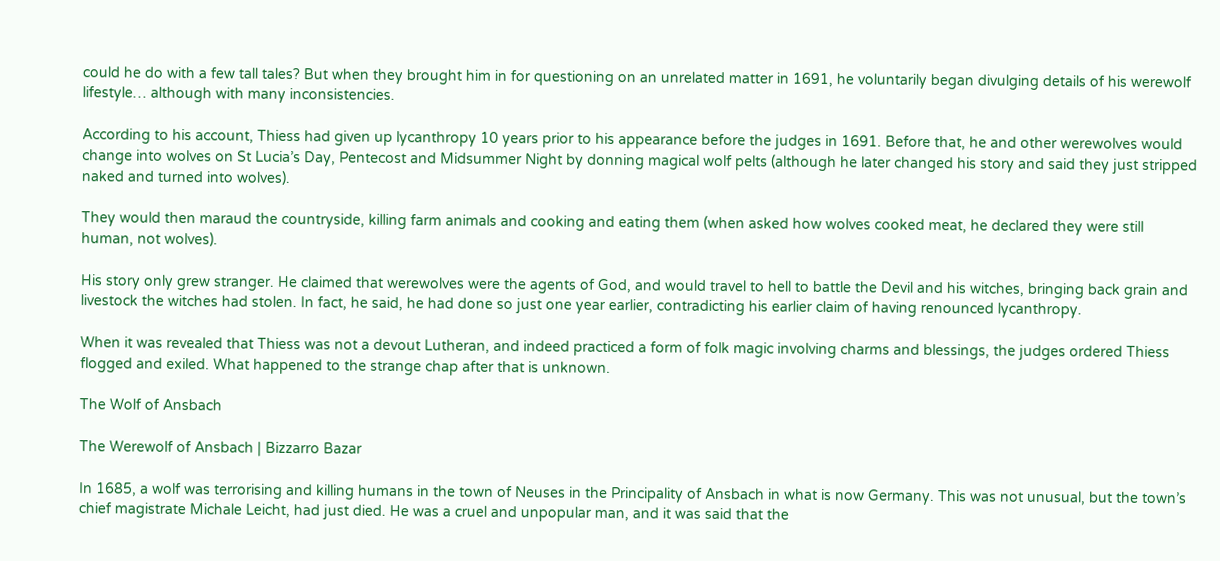could he do with a few tall tales? But when they brought him in for questioning on an unrelated matter in 1691, he voluntarily began divulging details of his werewolf lifestyle… although with many inconsistencies.

According to his account, Thiess had given up lycanthropy 10 years prior to his appearance before the judges in 1691. Before that, he and other werewolves would change into wolves on St Lucia’s Day, Pentecost and Midsummer Night by donning magical wolf pelts (although he later changed his story and said they just stripped naked and turned into wolves).

They would then maraud the countryside, killing farm animals and cooking and eating them (when asked how wolves cooked meat, he declared they were still human, not wolves).

His story only grew stranger. He claimed that werewolves were the agents of God, and would travel to hell to battle the Devil and his witches, bringing back grain and livestock the witches had stolen. In fact, he said, he had done so just one year earlier, contradicting his earlier claim of having renounced lycanthropy.

When it was revealed that Thiess was not a devout Lutheran, and indeed practiced a form of folk magic involving charms and blessings, the judges ordered Thiess flogged and exiled. What happened to the strange chap after that is unknown.

The Wolf of Ansbach

The Werewolf of Ansbach | Bizzarro Bazar

In 1685, a wolf was terrorising and killing humans in the town of Neuses in the Principality of Ansbach in what is now Germany. This was not unusual, but the town’s chief magistrate Michale Leicht, had just died. He was a cruel and unpopular man, and it was said that the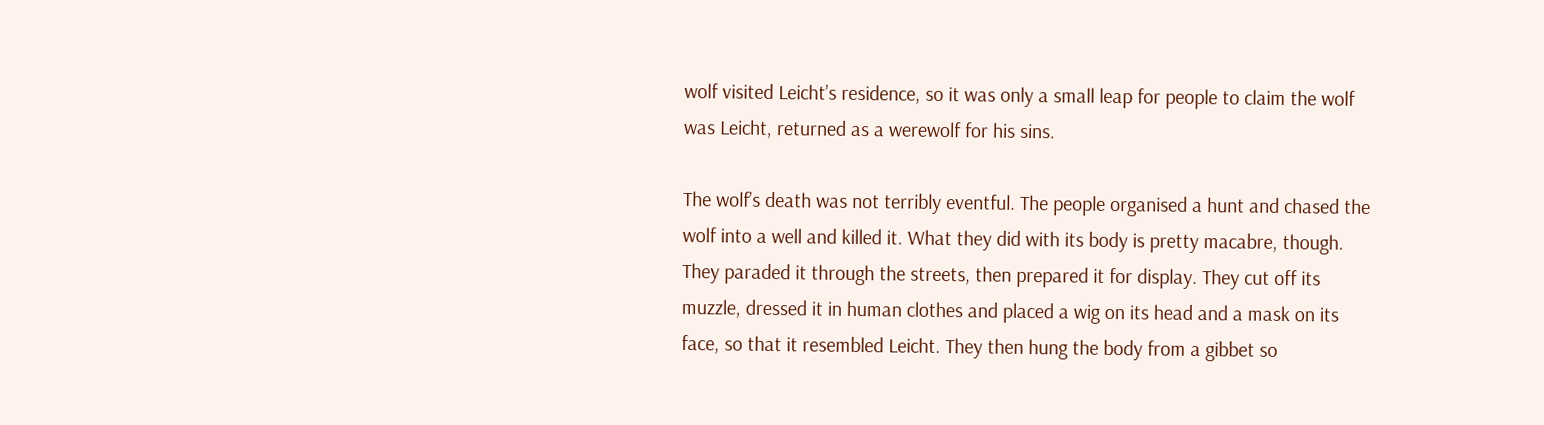wolf visited Leicht’s residence, so it was only a small leap for people to claim the wolf was Leicht, returned as a werewolf for his sins.

The wolf’s death was not terribly eventful. The people organised a hunt and chased the wolf into a well and killed it. What they did with its body is pretty macabre, though. They paraded it through the streets, then prepared it for display. They cut off its muzzle, dressed it in human clothes and placed a wig on its head and a mask on its face, so that it resembled Leicht. They then hung the body from a gibbet so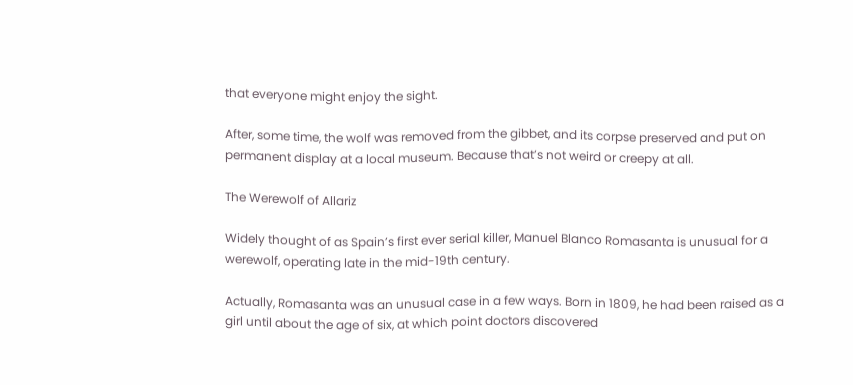that everyone might enjoy the sight.

After, some time, the wolf was removed from the gibbet, and its corpse preserved and put on permanent display at a local museum. Because that’s not weird or creepy at all.

The Werewolf of Allariz

Widely thought of as Spain’s first ever serial killer, Manuel Blanco Romasanta is unusual for a werewolf, operating late in the mid-19th century.

Actually, Romasanta was an unusual case in a few ways. Born in 1809, he had been raised as a girl until about the age of six, at which point doctors discovered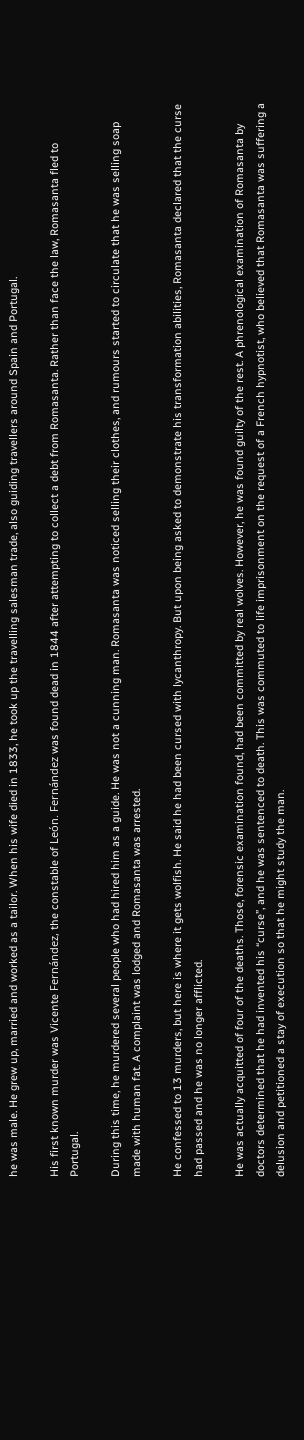he was male. He grew up, married and worked as a tailor. When his wife died in 1833, he took up the travelling salesman trade, also guiding travellers around Spain and Portugal.

His first known murder was Vicente Fernández, the constable of León. Fernández was found dead in 1844 after attempting to collect a debt from Romasanta. Rather than face the law, Romasanta fled to Portugal.

During this time, he murdered several people who had hired him as a guide. He was not a cunning man. Romasanta was noticed selling their clothes, and rumours started to circulate that he was selling soap made with human fat. A complaint was lodged and Romasanta was arrested.

He confessed to 13 murders, but here is where it gets wolfish. He said he had been cursed with lycanthropy. But upon being asked to demonstrate his transformation abilities, Romasanta declared that the curse had passed and he was no longer afflicted.

He was actually acquitted of four of the deaths. Those, forensic examination found, had been committed by real wolves. However, he was found guilty of the rest. A phrenological examination of Romasanta by doctors determined that he had invented his “curse”, and he was sentenced to death. This was commuted to life imprisonment on the request of a French hypnotist, who believed that Romasanta was suffering a delusion and petitioned a stay of execution so that he might study the man.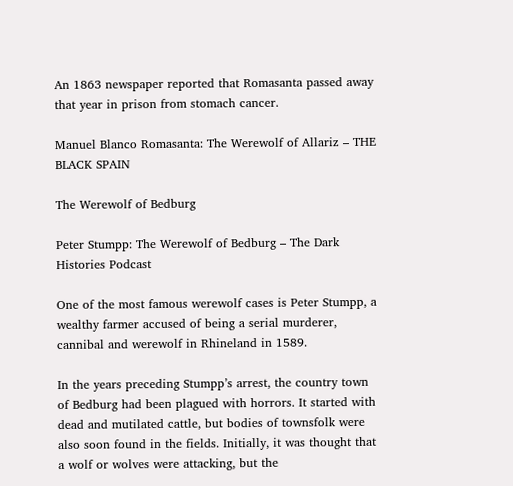An 1863 newspaper reported that Romasanta passed away that year in prison from stomach cancer.

Manuel Blanco Romasanta: The Werewolf of Allariz – THE BLACK SPAIN

The Werewolf of Bedburg

Peter Stumpp: The Werewolf of Bedburg – The Dark Histories Podcast

One of the most famous werewolf cases is Peter Stumpp, a wealthy farmer accused of being a serial murderer, cannibal and werewolf in Rhineland in 1589.

In the years preceding Stumpp’s arrest, the country town of Bedburg had been plagued with horrors. It started with dead and mutilated cattle, but bodies of townsfolk were also soon found in the fields. Initially, it was thought that a wolf or wolves were attacking, but the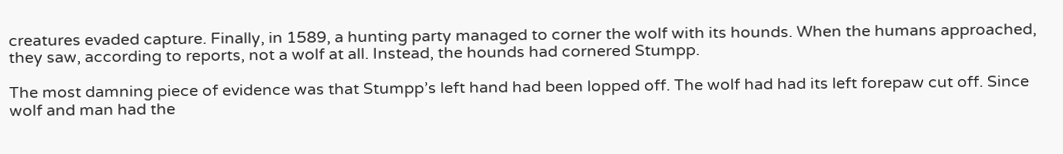creatures evaded capture. Finally, in 1589, a hunting party managed to corner the wolf with its hounds. When the humans approached, they saw, according to reports, not a wolf at all. Instead, the hounds had cornered Stumpp.

The most damning piece of evidence was that Stumpp’s left hand had been lopped off. The wolf had had its left forepaw cut off. Since wolf and man had the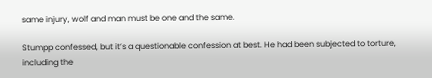same injury, wolf and man must be one and the same.

Stumpp confessed, but it’s a questionable confession at best. He had been subjected to torture, including the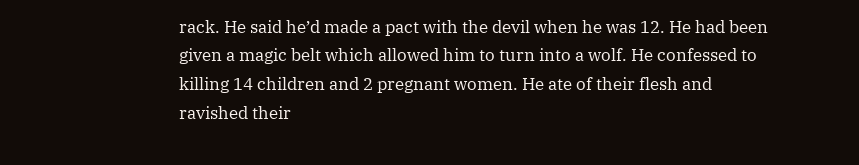rack. He said he’d made a pact with the devil when he was 12. He had been given a magic belt which allowed him to turn into a wolf. He confessed to killing 14 children and 2 pregnant women. He ate of their flesh and ravished their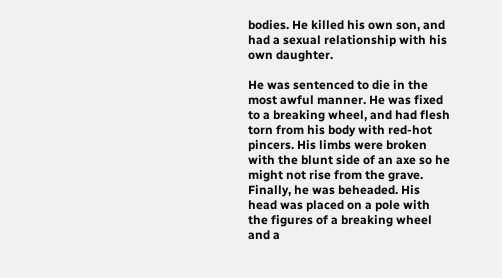bodies. He killed his own son, and had a sexual relationship with his own daughter.

He was sentenced to die in the most awful manner. He was fixed to a breaking wheel, and had flesh torn from his body with red-hot pincers. His limbs were broken with the blunt side of an axe so he might not rise from the grave. Finally, he was beheaded. His head was placed on a pole with the figures of a breaking wheel and a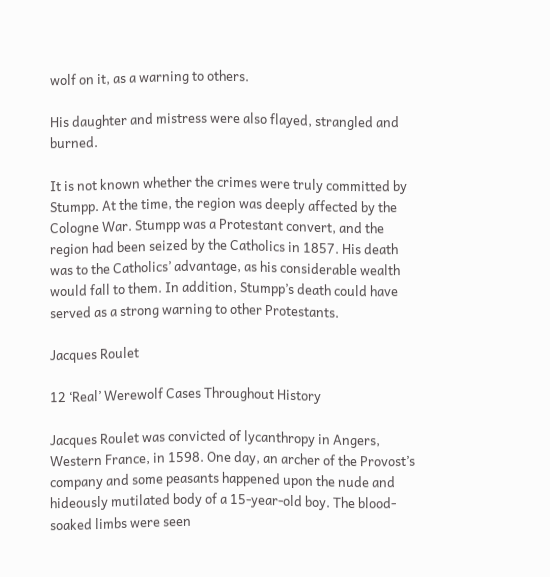wolf on it, as a warning to others.

His daughter and mistress were also flayed, strangled and burned.

It is not known whether the crimes were truly committed by Stumpp. At the time, the region was deeply affected by the Cologne War. Stumpp was a Protestant convert, and the region had been seized by the Catholics in 1857. His death was to the Catholics’ advantage, as his considerable wealth would fall to them. In addition, Stumpp’s death could have served as a strong warning to other Protestants.

Jacques Roulet

12 ‘Real’ Werewolf Cases Throughout History

Jacques Roulet was convicted of lycanthropy in Angers, Western France, in 1598. One day, an archer of the Provost’s company and some peasants happened upon the nude and hideously mutilated body of a 15-year-old boy. The blood-soaked limbs were seen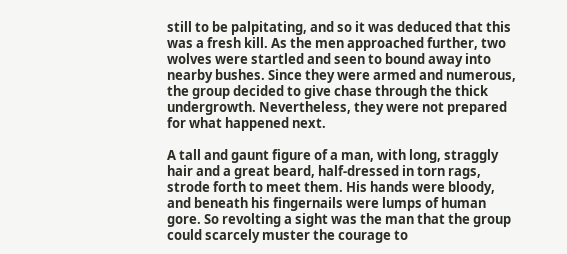still to be palpitating, and so it was deduced that this was a fresh kill. As the men approached further, two wolves were startled and seen to bound away into nearby bushes. Since they were armed and numerous, the group decided to give chase through the thick undergrowth. Nevertheless, they were not prepared for what happened next.

A tall and gaunt figure of a man, with long, straggly hair and a great beard, half-dressed in torn rags, strode forth to meet them. His hands were bloody, and beneath his fingernails were lumps of human gore. So revolting a sight was the man that the group could scarcely muster the courage to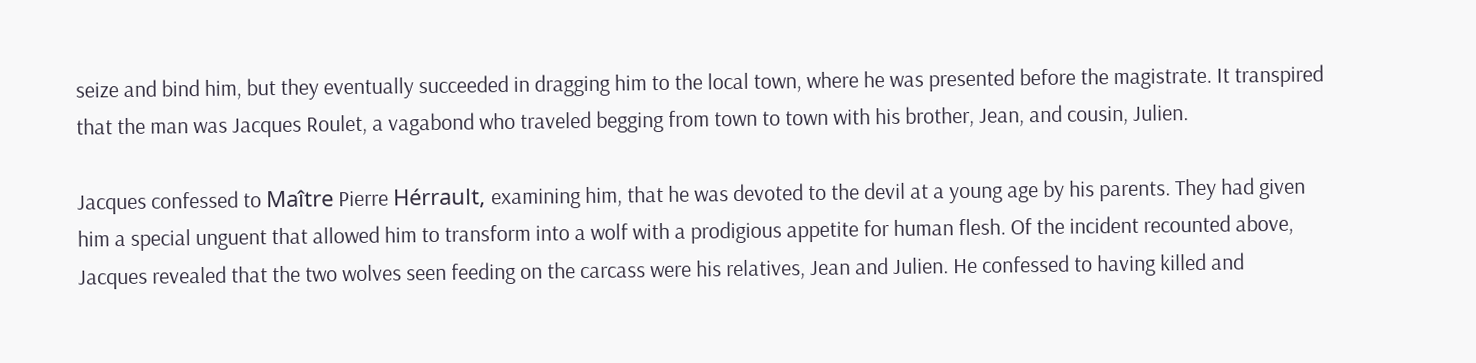seize and bind him, but they eventually succeeded in dragging him to the local town, where he was presented before the magistrate. It transpired that the man was Jacques Roulet, a vagabond who traveled begging from town to town with his brother, Jean, and cousin, Julien.

Jacques confessed to Maître Pierre Hérrault, examining him, that he was devoted to the devil at a young age by his parents. They had given him a special unguent that allowed him to transform into a wolf with a prodigious appetite for human flesh. Of the incident recounted above, Jacques revealed that the two wolves seen feeding on the carcass were his relatives, Jean and Julien. He confessed to having killed and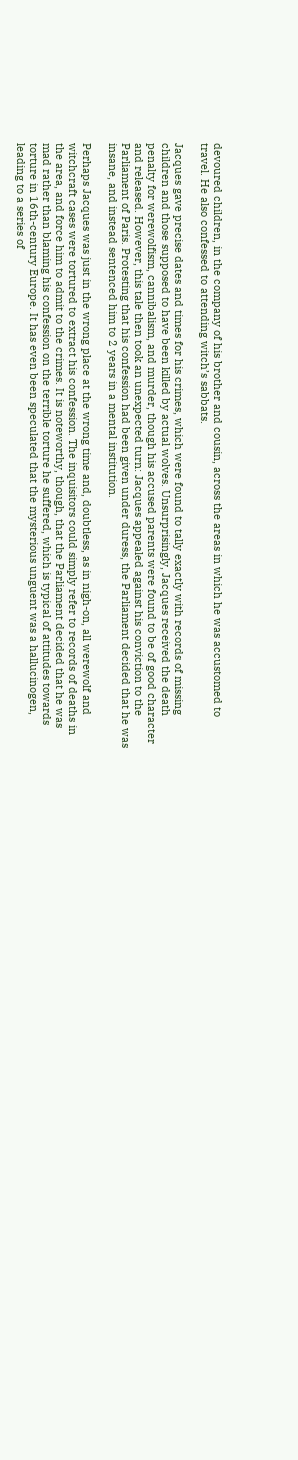devoured children, in the company of his brother and cousin, across the areas in which he was accustomed to travel. He also confessed to attending witch’s sabbats.

Jacques gave precise dates and times for his crimes, which were found to tally exactly with records of missing children and those supposed to have been killed by actual wolves. Unsurprisingly, Jacques received the death penalty for werewolfism, cannibalism, and murder, though his accused parents were found to be of good character and released. However, this tale then took an unexpected turn: Jacques appealed against his conviction to the Parliament of Paris. Protesting that his confession had been given under duress, the Parliament decided that he was insane, and instead sentenced him to 2 years in a mental institution.

Perhaps Jacques was just in the wrong place at the wrong time and, doubtless, as in nigh-on, all werewolf and witchcraft cases were tortured to extract his confession. The inquisitors could simply refer to records of deaths in the area, and force him to admit to the crimes. It is noteworthy, though, that the Parliament decided that he was mad rather than blaming his confession on the terrible torture he suffered, which is typical of attitudes towards torture in 16th-century Europe. It has even been speculated that the mysterious unguent was a hallucinogen, leading to a series of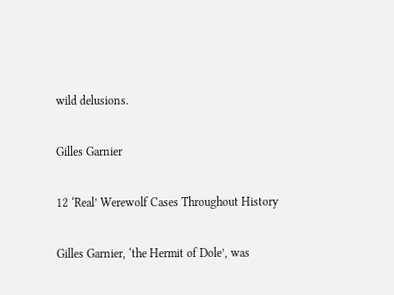wild delusions.

Gilles Garnier

12 ‘Real’ Werewolf Cases Throughout History

Gilles Garnier, ‘the Hermit of Dole’, was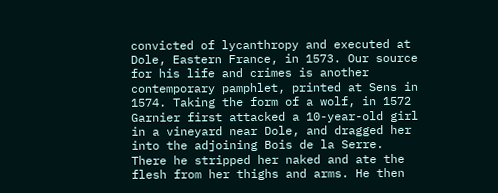convicted of lycanthropy and executed at Dole, Eastern France, in 1573. Our source for his life and crimes is another contemporary pamphlet, printed at Sens in 1574. Taking the form of a wolf, in 1572 Garnier first attacked a 10-year-old girl in a vineyard near Dole, and dragged her into the adjoining Bois de la Serre. There he stripped her naked and ate the flesh from her thighs and arms. He then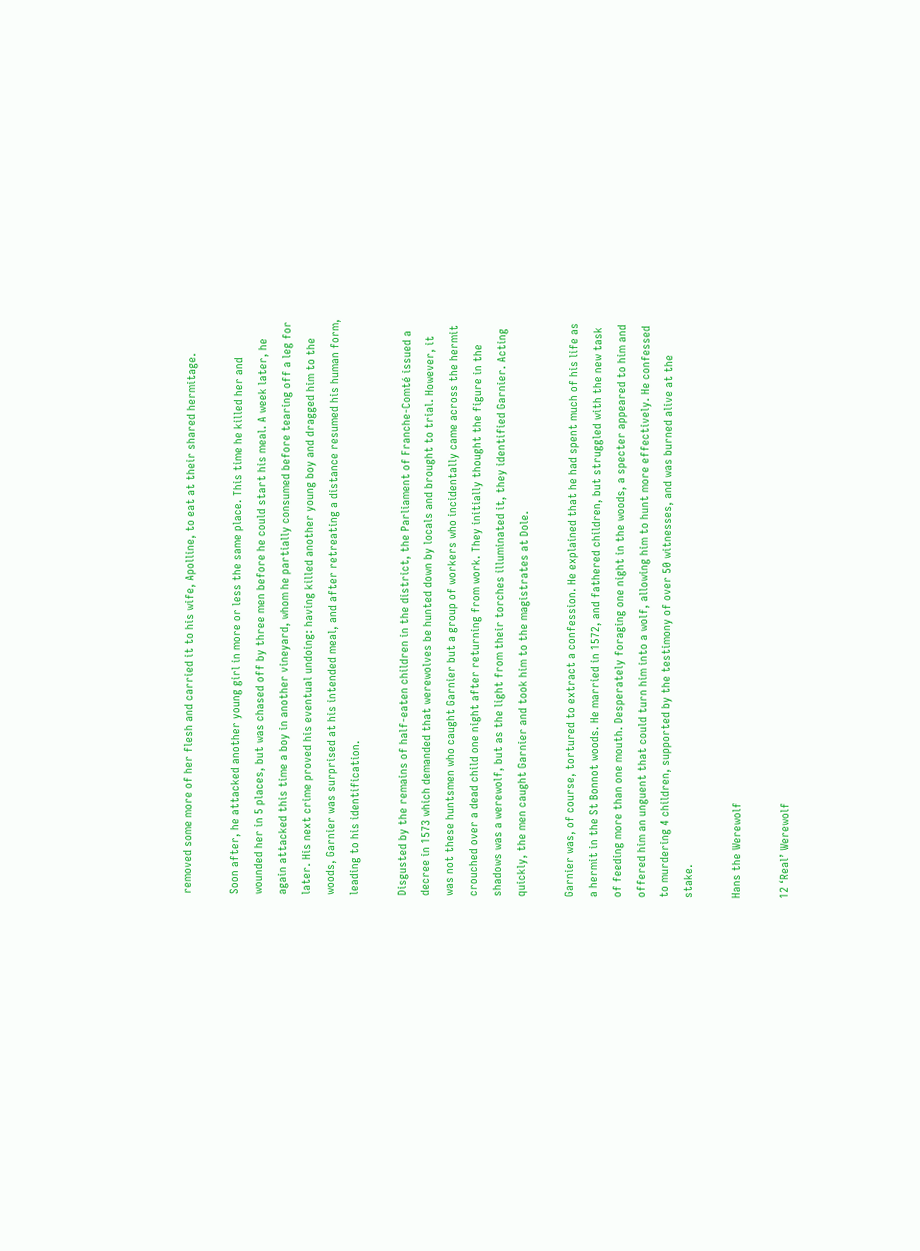removed some more of her flesh and carried it to his wife, Apolline, to eat at their shared hermitage.

Soon after, he attacked another young girl in more or less the same place. This time he killed her and wounded her in 5 places, but was chased off by three men before he could start his meal. A week later, he again attacked this time a boy in another vineyard, whom he partially consumed before tearing off a leg for later. His next crime proved his eventual undoing: having killed another young boy and dragged him to the woods, Garnier was surprised at his intended meal, and after retreating a distance resumed his human form, leading to his identification.

Disgusted by the remains of half-eaten children in the district, the Parliament of Franche-Comté issued a decree in 1573 which demanded that werewolves be hunted down by locals and brought to trial. However, it was not these huntsmen who caught Garnier but a group of workers who incidentally came across the hermit crouched over a dead child one night after returning from work. They initially thought the figure in the shadows was a werewolf, but as the light from their torches illuminated it, they identified Garnier. Acting quickly, the men caught Garnier and took him to the magistrates at Dole.

Garnier was, of course, tortured to extract a confession. He explained that he had spent much of his life as a hermit in the St Bonnot woods. He married in 1572, and fathered children, but struggled with the new task of feeding more than one mouth. Desperately foraging one night in the woods, a specter appeared to him and offered him an unguent that could turn him into a wolf, allowing him to hunt more effectively. He confessed to murdering 4 children, supported by the testimony of over 50 witnesses, and was burned alive at the stake.

Hans the Werewolf

12 ‘Real’ Werewolf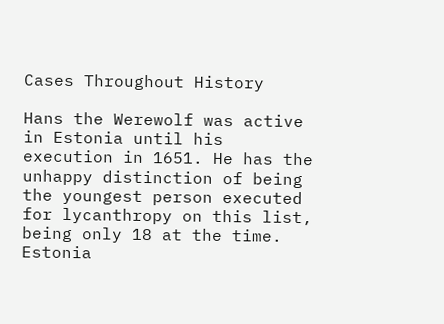Cases Throughout History

Hans the Werewolf was active in Estonia until his execution in 1651. He has the unhappy distinction of being the youngest person executed for lycanthropy on this list, being only 18 at the time. Estonia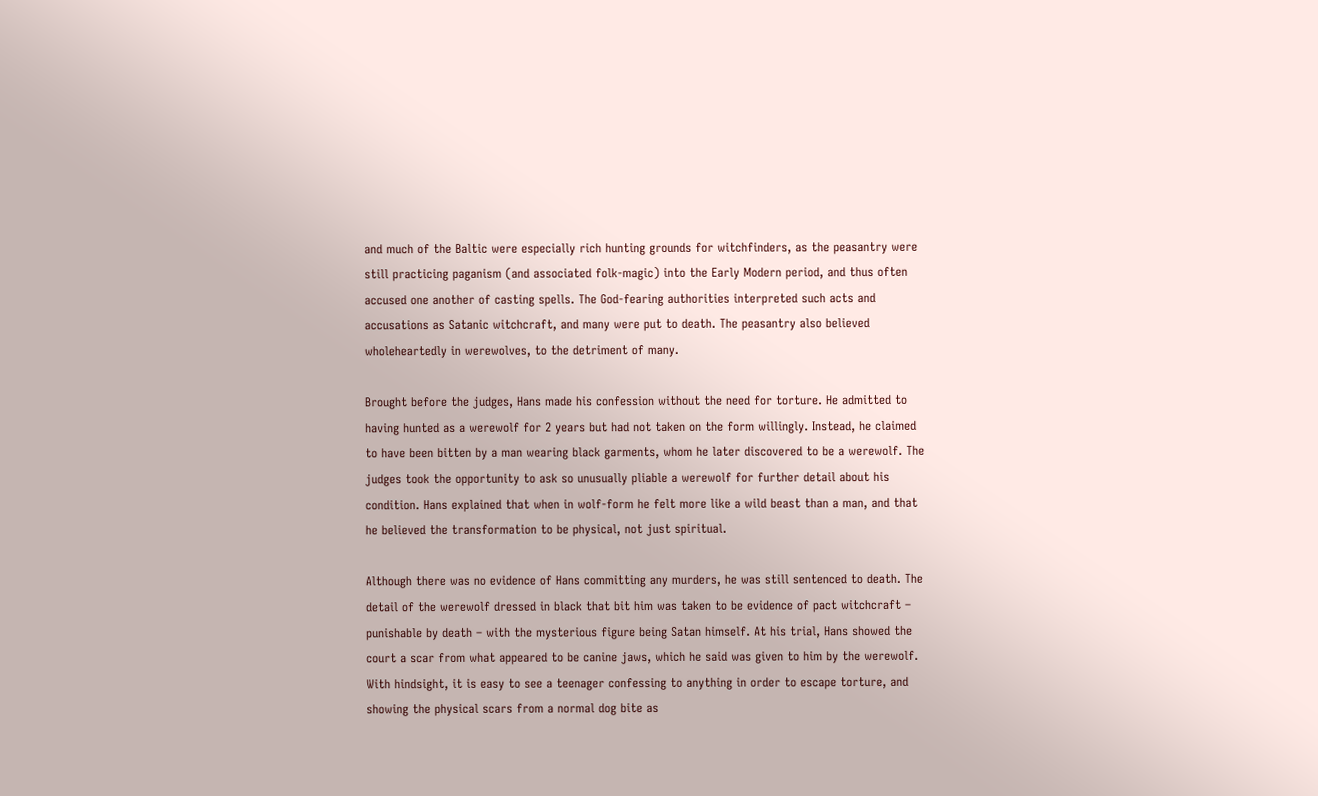and much of the Baltic were especially rich hunting grounds for witchfinders, as the peasantry were still practicing paganism (and associated folk-magic) into the Early Modern period, and thus often accused one another of casting spells. The God-fearing authorities interpreted such acts and accusations as Satanic witchcraft, and many were put to death. The peasantry also believed wholeheartedly in werewolves, to the detriment of many.

Brought before the judges, Hans made his confession without the need for torture. He admitted to having hunted as a werewolf for 2 years but had not taken on the form willingly. Instead, he claimed to have been bitten by a man wearing black garments, whom he later discovered to be a werewolf. The judges took the opportunity to ask so unusually pliable a werewolf for further detail about his condition. Hans explained that when in wolf-form he felt more like a wild beast than a man, and that he believed the transformation to be physical, not just spiritual.

Although there was no evidence of Hans committing any murders, he was still sentenced to death. The detail of the werewolf dressed in black that bit him was taken to be evidence of pact witchcraft – punishable by death – with the mysterious figure being Satan himself. At his trial, Hans showed the court a scar from what appeared to be canine jaws, which he said was given to him by the werewolf. With hindsight, it is easy to see a teenager confessing to anything in order to escape torture, and showing the physical scars from a normal dog bite as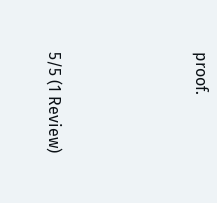proof.




5/5 (1 Review)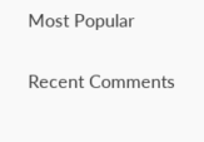Most Popular

Recent Comments